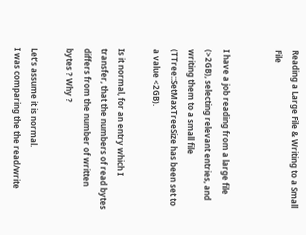Reading a Large File & Writing to a Small File


I have a job reading from a large file (>2GB), selecting relevant entries, and writing them to a small file (TTree::SetMaxTreeSize has been set to a value <2GB).

Is it normal, for an entry which I transfer, that the numbers of read bytes differs from the number of written bytes ? Why ?

Let’s assume it is normal.
I was comparing the the read/write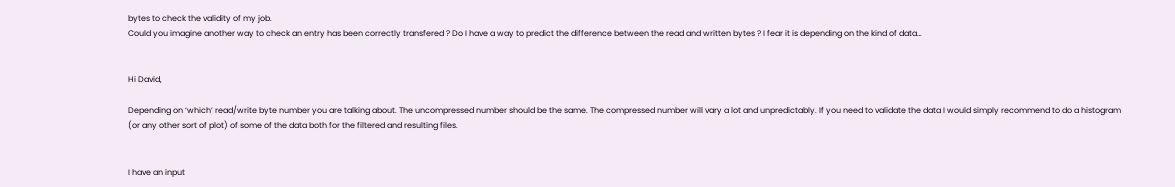bytes to check the validity of my job.
Could you imagine another way to check an entry has been correctly transfered ? Do I have a way to predict the difference between the read and written bytes ? I fear it is depending on the kind of data…


Hi David,

Depending on ‘which’ read/write byte number you are talking about. The uncompressed number should be the same. The compressed number will vary a lot and unpredictably. If you need to validate the data I would simply recommend to do a histogram (or any other sort of plot) of some of the data both for the filtered and resulting files.


I have an input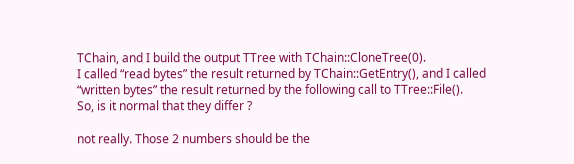TChain, and I build the output TTree with TChain::CloneTree(0).
I called “read bytes” the result returned by TChain::GetEntry(), and I called “written bytes” the result returned by the following call to TTree::File().
So, is it normal that they differ ?

not really. Those 2 numbers should be the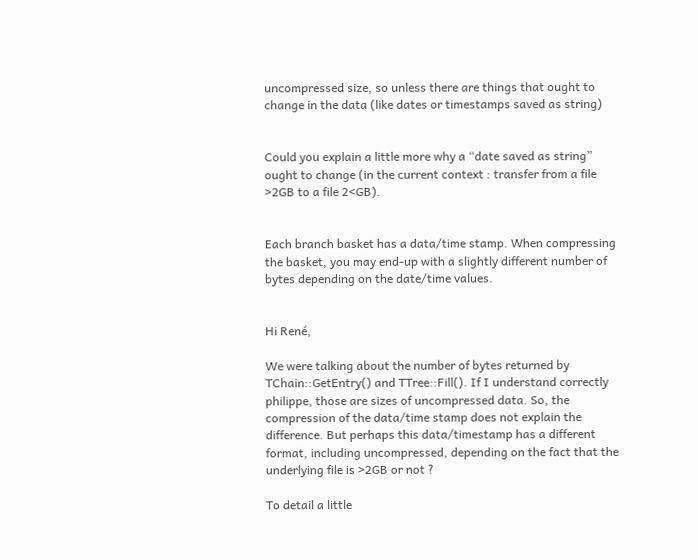uncompressed size, so unless there are things that ought to change in the data (like dates or timestamps saved as string)


Could you explain a little more why a “date saved as string” ought to change (in the current context : transfer from a file >2GB to a file 2<GB).


Each branch basket has a data/time stamp. When compressing the basket, you may end-up with a slightly different number of bytes depending on the date/time values.


Hi René,

We were talking about the number of bytes returned by TChain::GetEntry() and TTree::Fill(). If I understand correctly philippe, those are sizes of uncompressed data. So, the compression of the data/time stamp does not explain the difference. But perhaps this data/timestamp has a different format, including uncompressed, depending on the fact that the underlying file is >2GB or not ?

To detail a little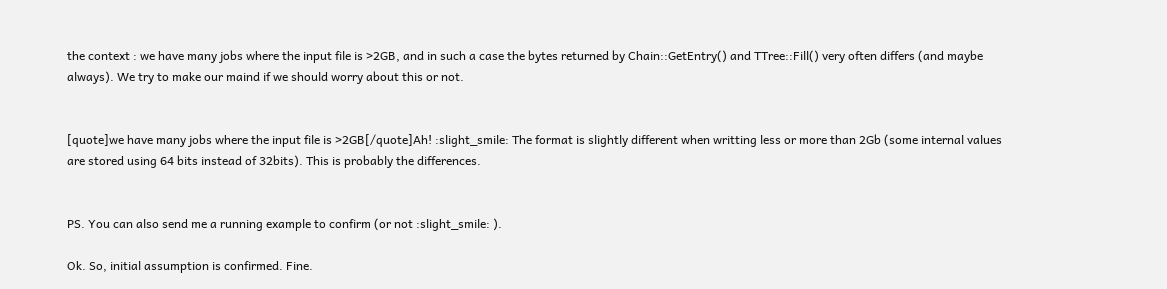the context : we have many jobs where the input file is >2GB, and in such a case the bytes returned by Chain::GetEntry() and TTree::Fill() very often differs (and maybe always). We try to make our maind if we should worry about this or not.


[quote]we have many jobs where the input file is >2GB[/quote]Ah! :slight_smile: The format is slightly different when writting less or more than 2Gb (some internal values are stored using 64 bits instead of 32bits). This is probably the differences.


PS. You can also send me a running example to confirm (or not :slight_smile: ).

Ok. So, initial assumption is confirmed. Fine.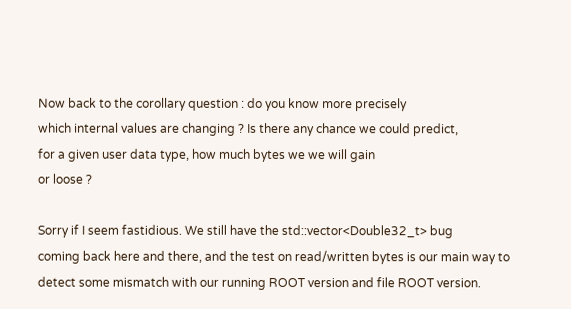Now back to the corollary question : do you know more precisely
which internal values are changing ? Is there any chance we could predict,
for a given user data type, how much bytes we we will gain
or loose ?

Sorry if I seem fastidious. We still have the std::vector<Double32_t> bug
coming back here and there, and the test on read/written bytes is our main way to detect some mismatch with our running ROOT version and file ROOT version.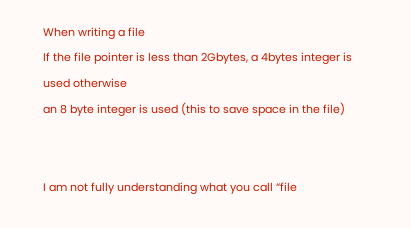When writing a file
If the file pointer is less than 2Gbytes, a 4bytes integer is used otherwise
an 8 byte integer is used (this to save space in the file)


I am not fully understanding what you call “file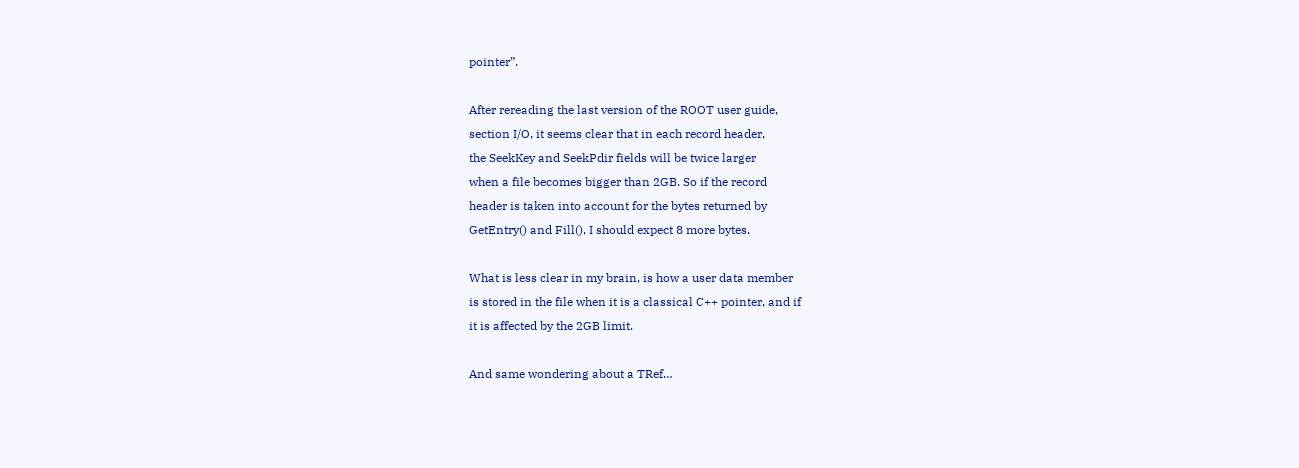pointer”.

After rereading the last version of the ROOT user guide,
section I/O, it seems clear that in each record header,
the SeekKey and SeekPdir fields will be twice larger
when a file becomes bigger than 2GB. So if the record
header is taken into account for the bytes returned by
GetEntry() and Fill(), I should expect 8 more bytes.

What is less clear in my brain, is how a user data member
is stored in the file when it is a classical C++ pointer, and if
it is affected by the 2GB limit.

And same wondering about a TRef…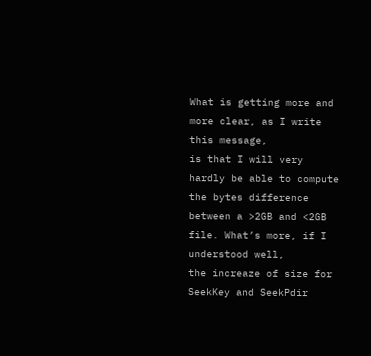What is getting more and more clear, as I write this message,
is that I will very hardly be able to compute the bytes difference
between a >2GB and <2GB file. What’s more, if I understood well,
the increaze of size for SeekKey and SeekPdir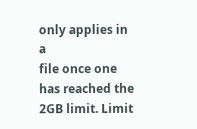only applies in a
file once one has reached the 2GB limit. Limit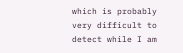which is probably
very difficult to detect while I am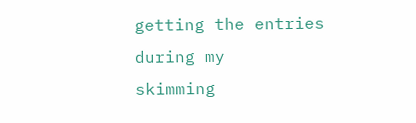getting the entries during my
skimming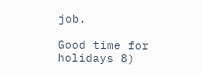job.

Good time for holidays 8)